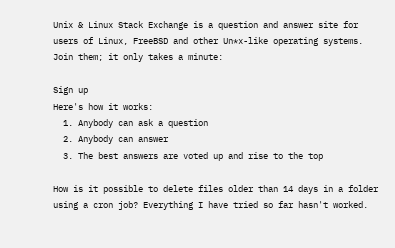Unix & Linux Stack Exchange is a question and answer site for users of Linux, FreeBSD and other Un*x-like operating systems. Join them; it only takes a minute:

Sign up
Here's how it works:
  1. Anybody can ask a question
  2. Anybody can answer
  3. The best answers are voted up and rise to the top

How is it possible to delete files older than 14 days in a folder using a cron job? Everything I have tried so far hasn't worked.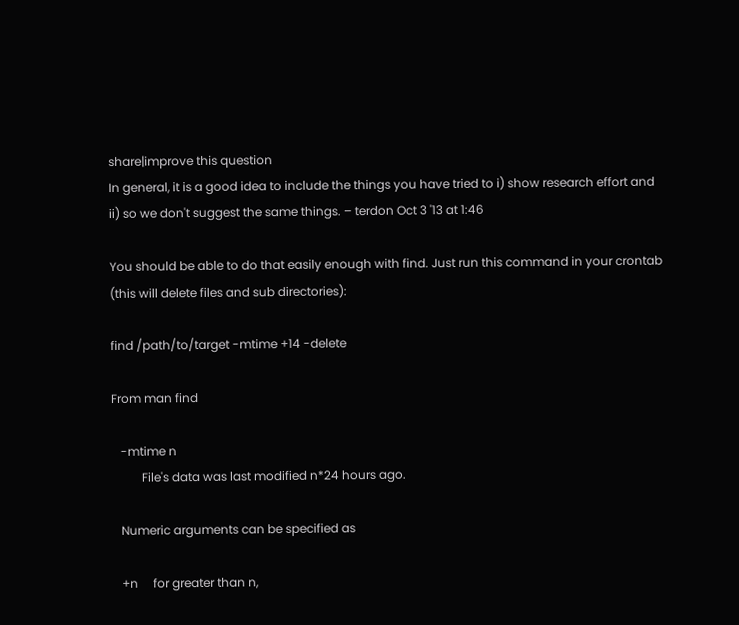share|improve this question
In general, it is a good idea to include the things you have tried to i) show research effort and ii) so we don't suggest the same things. – terdon Oct 3 '13 at 1:46

You should be able to do that easily enough with find. Just run this command in your crontab (this will delete files and sub directories):

find /path/to/target -mtime +14 -delete

From man find

   -mtime n
          File's data was last modified n*24 hours ago.

   Numeric arguments can be specified as

   +n     for greater than n,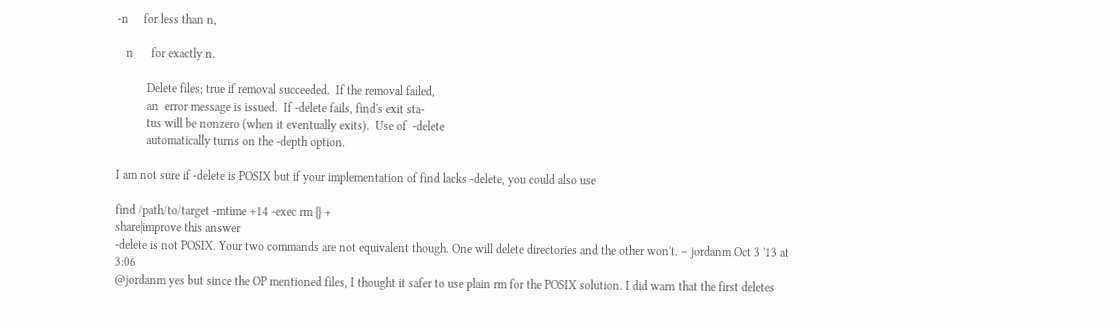-n     for less than n,

   n      for exactly n.

          Delete files; true if removal succeeded.  If the removal failed,
          an  error message is issued.  If -delete fails, find's exit sta‐
          tus will be nonzero (when it eventually exits).  Use of  -delete
          automatically turns on the -depth option.

I am not sure if -delete is POSIX but if your implementation of find lacks -delete, you could also use

find /path/to/target -mtime +14 -exec rm {} +
share|improve this answer
-delete is not POSIX. Your two commands are not equivalent though. One will delete directories and the other won't. – jordanm Oct 3 '13 at 3:06
@jordanm yes but since the OP mentioned files, I thought it safer to use plain rm for the POSIX solution. I did warn that the first deletes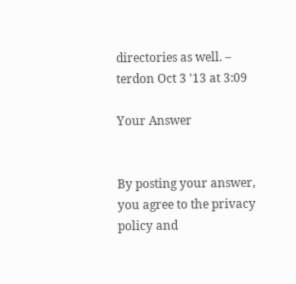directories as well. – terdon Oct 3 '13 at 3:09

Your Answer


By posting your answer, you agree to the privacy policy and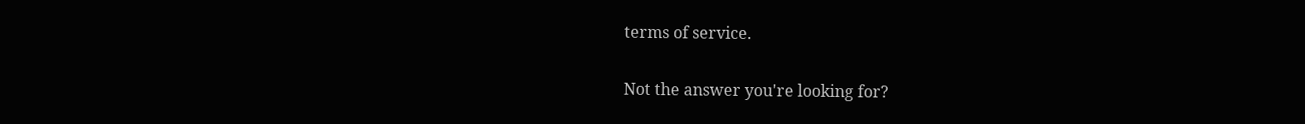terms of service.

Not the answer you're looking for?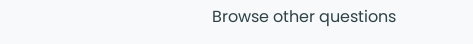Browse other questions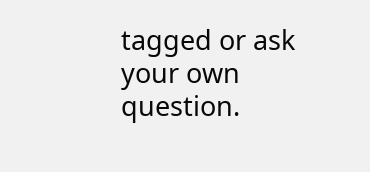tagged or ask your own question.